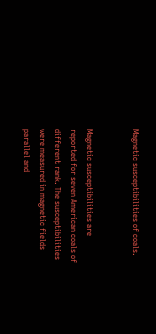Magnetic susceptibilities of coals.


Magnetic susceptibilities are reported for seven American coals of different rank. The susceptibilities were measured in magnetic fields parallel and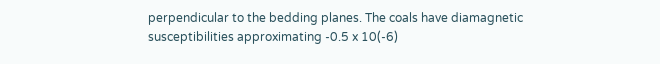perpendicular to the bedding planes. The coals have diamagnetic susceptibilities approximating -0.5 x 10(-6)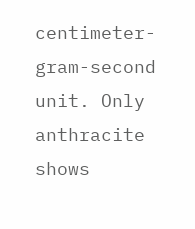centimeter-gram-second unit. Only anthracite shows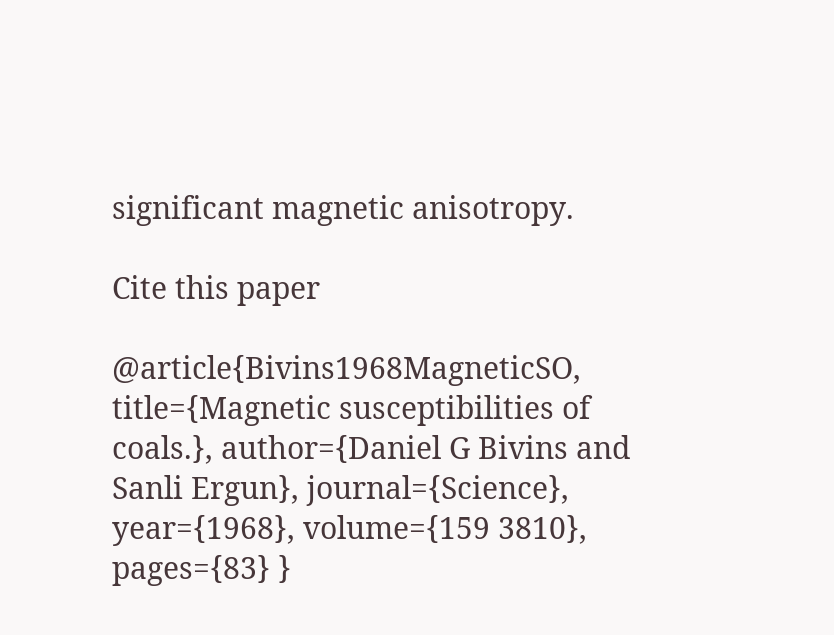significant magnetic anisotropy.

Cite this paper

@article{Bivins1968MagneticSO, title={Magnetic susceptibilities of coals.}, author={Daniel G Bivins and Sanli Ergun}, journal={Science}, year={1968}, volume={159 3810}, pages={83} }